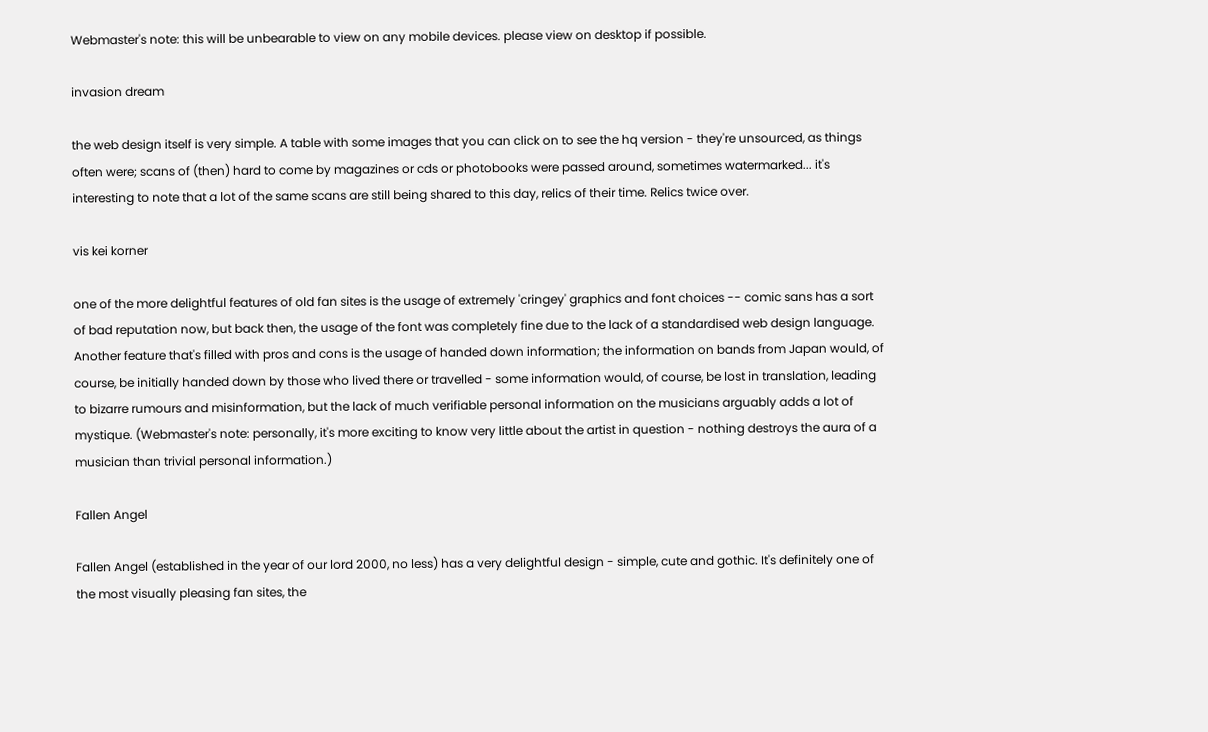Webmaster's note: this will be unbearable to view on any mobile devices. please view on desktop if possible.

invasion dream

the web design itself is very simple. A table with some images that you can click on to see the hq version - they're unsourced, as things often were; scans of (then) hard to come by magazines or cds or photobooks were passed around, sometimes watermarked... it's interesting to note that a lot of the same scans are still being shared to this day, relics of their time. Relics twice over.

vis kei korner

one of the more delightful features of old fan sites is the usage of extremely 'cringey' graphics and font choices -- comic sans has a sort of bad reputation now, but back then, the usage of the font was completely fine due to the lack of a standardised web design language. Another feature that's filled with pros and cons is the usage of handed down information; the information on bands from Japan would, of course, be initially handed down by those who lived there or travelled - some information would, of course, be lost in translation, leading to bizarre rumours and misinformation, but the lack of much verifiable personal information on the musicians arguably adds a lot of mystique. (Webmaster's note: personally, it's more exciting to know very little about the artist in question - nothing destroys the aura of a musician than trivial personal information.)

Fallen Angel

Fallen Angel (established in the year of our lord 2000, no less) has a very delightful design - simple, cute and gothic. It's definitely one of the most visually pleasing fan sites, the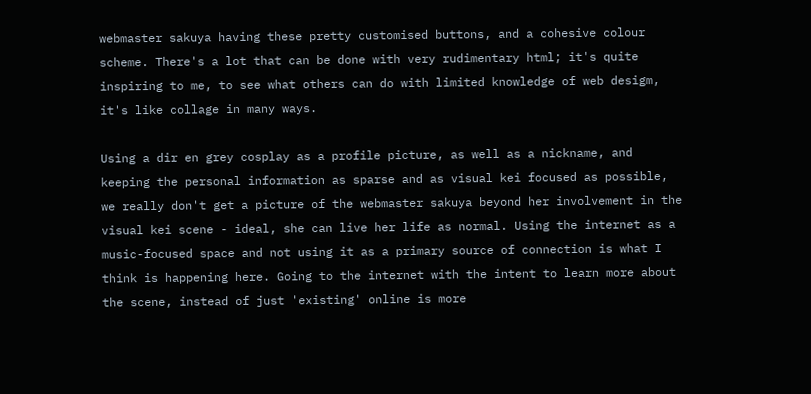webmaster sakuya having these pretty customised buttons, and a cohesive colour scheme. There's a lot that can be done with very rudimentary html; it's quite inspiring to me, to see what others can do with limited knowledge of web desigm, it's like collage in many ways.

Using a dir en grey cosplay as a profile picture, as well as a nickname, and keeping the personal information as sparse and as visual kei focused as possible, we really don't get a picture of the webmaster sakuya beyond her involvement in the visual kei scene - ideal, she can live her life as normal. Using the internet as a music-focused space and not using it as a primary source of connection is what I think is happening here. Going to the internet with the intent to learn more about the scene, instead of just 'existing' online is more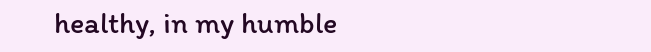healthy, in my humble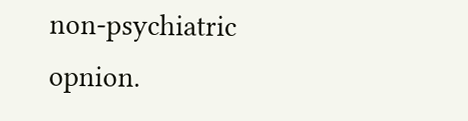non-psychiatric opnion.